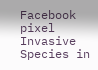Facebook pixel
Invasive Species in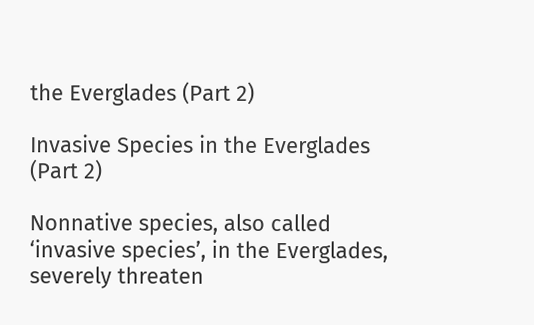the Everglades (Part 2)

Invasive Species in the Everglades (Part 2)

Nonnative species, also called ‘invasive species’, in the Everglades, severely threaten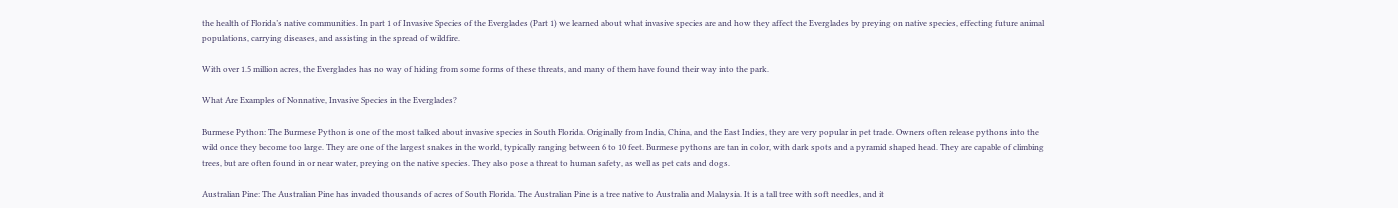the health of Florida’s native communities. In part 1 of Invasive Species of the Everglades (Part 1) we learned about what invasive species are and how they affect the Everglades by preying on native species, effecting future animal populations, carrying diseases, and assisting in the spread of wildfire.

With over 1.5 million acres, the Everglades has no way of hiding from some forms of these threats, and many of them have found their way into the park.

What Are Examples of Nonnative, Invasive Species in the Everglades?

Burmese Python: The Burmese Python is one of the most talked about invasive species in South Florida. Originally from India, China, and the East Indies, they are very popular in pet trade. Owners often release pythons into the wild once they become too large. They are one of the largest snakes in the world, typically ranging between 6 to 10 feet. Burmese pythons are tan in color, with dark spots and a pyramid shaped head. They are capable of climbing trees, but are often found in or near water, preying on the native species. They also pose a threat to human safety, as well as pet cats and dogs.

Australian Pine: The Australian Pine has invaded thousands of acres of South Florida. The Australian Pine is a tree native to Australia and Malaysia. It is a tall tree with soft needles, and it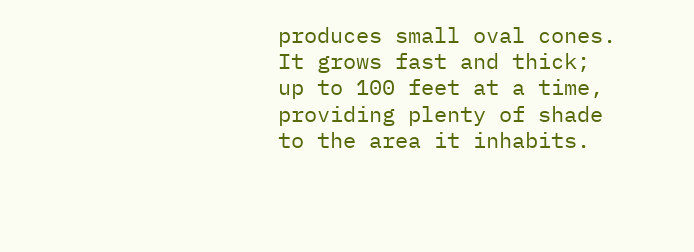produces small oval cones. It grows fast and thick; up to 100 feet at a time, providing plenty of shade to the area it inhabits.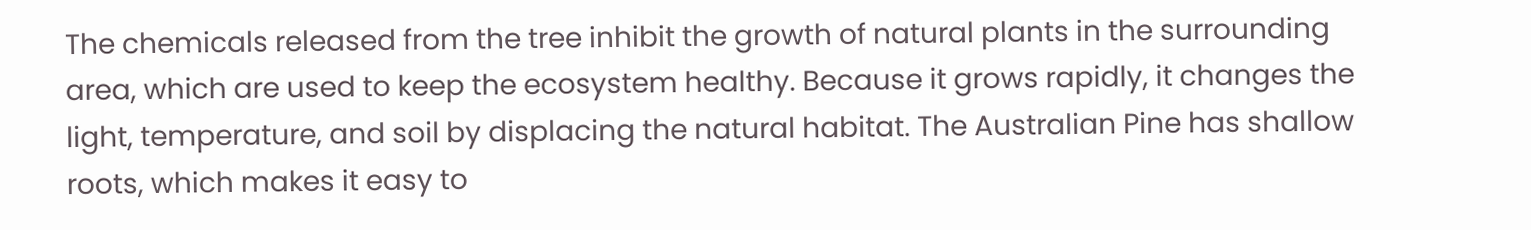The chemicals released from the tree inhibit the growth of natural plants in the surrounding area, which are used to keep the ecosystem healthy. Because it grows rapidly, it changes the light, temperature, and soil by displacing the natural habitat. The Australian Pine has shallow roots, which makes it easy to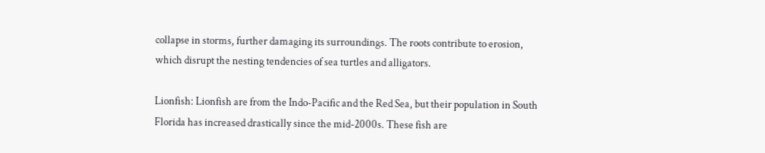collapse in storms, further damaging its surroundings. The roots contribute to erosion, which disrupt the nesting tendencies of sea turtles and alligators.

Lionfish: Lionfish are from the Indo-Pacific and the Red Sea, but their population in South Florida has increased drastically since the mid-2000s. These fish are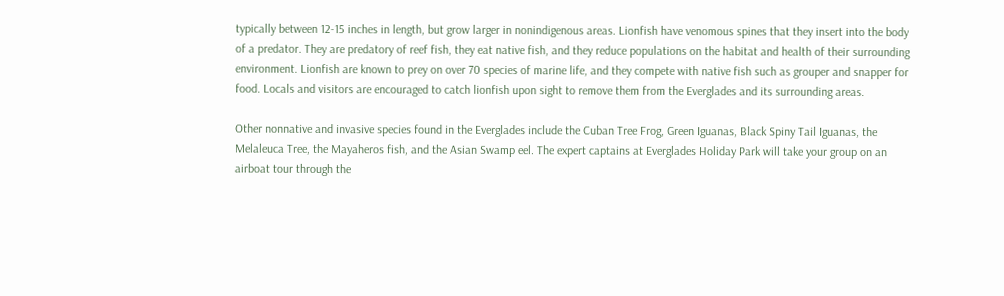typically between 12-15 inches in length, but grow larger in nonindigenous areas. Lionfish have venomous spines that they insert into the body of a predator. They are predatory of reef fish, they eat native fish, and they reduce populations on the habitat and health of their surrounding environment. Lionfish are known to prey on over 70 species of marine life, and they compete with native fish such as grouper and snapper for food. Locals and visitors are encouraged to catch lionfish upon sight to remove them from the Everglades and its surrounding areas.

Other nonnative and invasive species found in the Everglades include the Cuban Tree Frog, Green Iguanas, Black Spiny Tail Iguanas, the Melaleuca Tree, the Mayaheros fish, and the Asian Swamp eel. The expert captains at Everglades Holiday Park will take your group on an airboat tour through the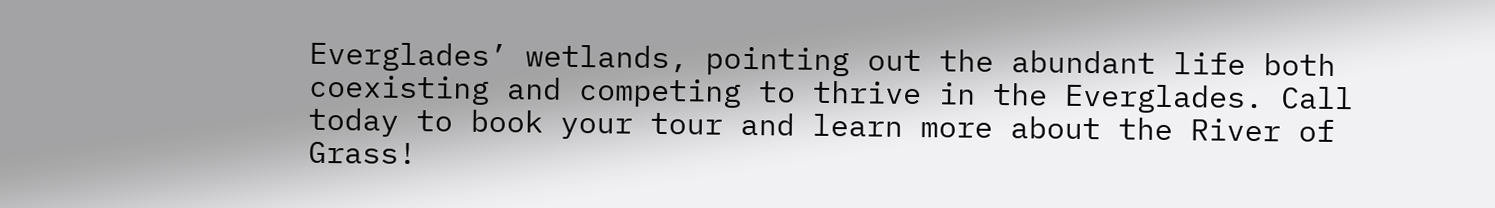Everglades’ wetlands, pointing out the abundant life both coexisting and competing to thrive in the Everglades. Call today to book your tour and learn more about the River of Grass!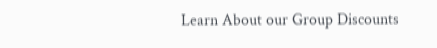Learn About our Group Discounts